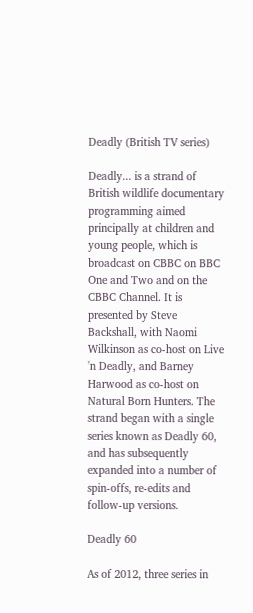Deadly (British TV series)

Deadly... is a strand of British wildlife documentary programming aimed principally at children and young people, which is broadcast on CBBC on BBC One and Two and on the CBBC Channel. It is presented by Steve Backshall, with Naomi Wilkinson as co-host on Live 'n Deadly, and Barney Harwood as co-host on Natural Born Hunters. The strand began with a single series known as Deadly 60, and has subsequently expanded into a number of spin-offs, re-edits and follow-up versions.

Deadly 60

As of 2012, three series in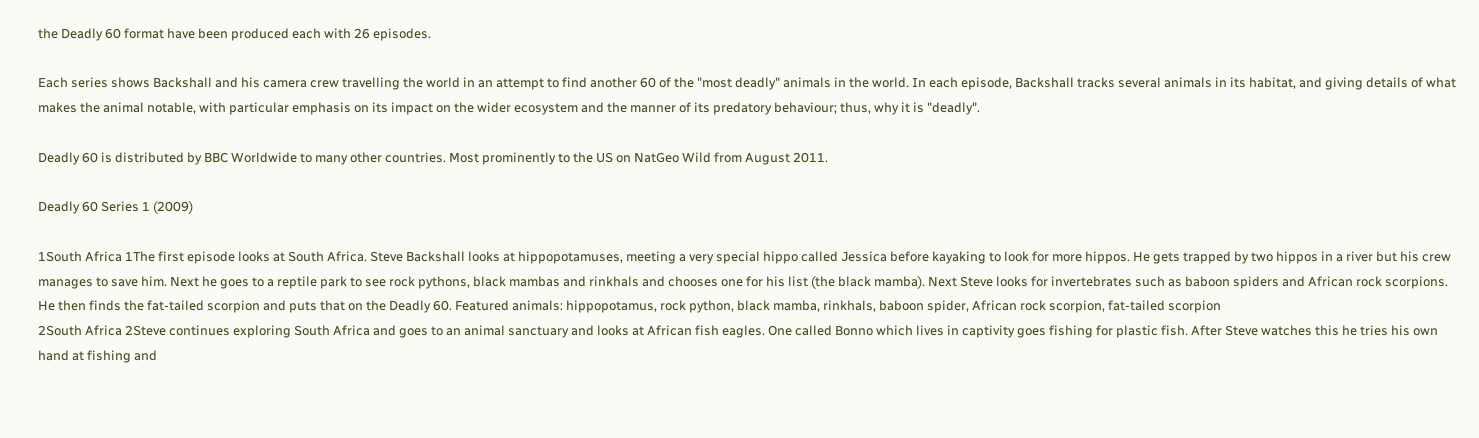the Deadly 60 format have been produced each with 26 episodes.

Each series shows Backshall and his camera crew travelling the world in an attempt to find another 60 of the "most deadly" animals in the world. In each episode, Backshall tracks several animals in its habitat, and giving details of what makes the animal notable, with particular emphasis on its impact on the wider ecosystem and the manner of its predatory behaviour; thus, why it is "deadly".

Deadly 60 is distributed by BBC Worldwide to many other countries. Most prominently to the US on NatGeo Wild from August 2011.

Deadly 60 Series 1 (2009)

1South Africa 1The first episode looks at South Africa. Steve Backshall looks at hippopotamuses, meeting a very special hippo called Jessica before kayaking to look for more hippos. He gets trapped by two hippos in a river but his crew manages to save him. Next he goes to a reptile park to see rock pythons, black mambas and rinkhals and chooses one for his list (the black mamba). Next Steve looks for invertebrates such as baboon spiders and African rock scorpions. He then finds the fat-tailed scorpion and puts that on the Deadly 60. Featured animals: hippopotamus, rock python, black mamba, rinkhals, baboon spider, African rock scorpion, fat-tailed scorpion
2South Africa 2Steve continues exploring South Africa and goes to an animal sanctuary and looks at African fish eagles. One called Bonno which lives in captivity goes fishing for plastic fish. After Steve watches this he tries his own hand at fishing and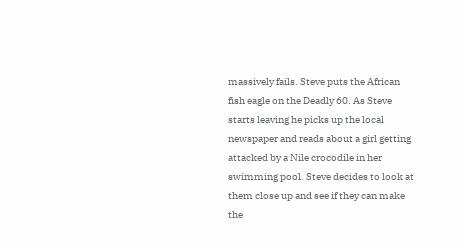massively fails. Steve puts the African fish eagle on the Deadly 60. As Steve starts leaving he picks up the local newspaper and reads about a girl getting attacked by a Nile crocodile in her swimming pool. Steve decides to look at them close up and see if they can make the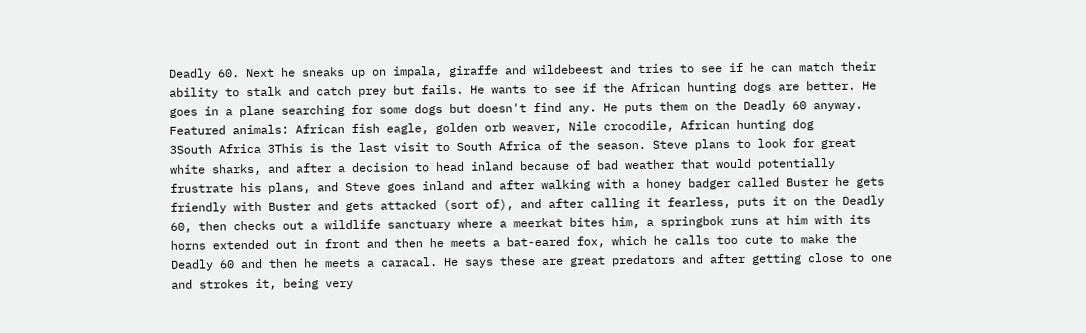Deadly 60. Next he sneaks up on impala, giraffe and wildebeest and tries to see if he can match their ability to stalk and catch prey but fails. He wants to see if the African hunting dogs are better. He goes in a plane searching for some dogs but doesn't find any. He puts them on the Deadly 60 anyway. Featured animals: African fish eagle, golden orb weaver, Nile crocodile, African hunting dog
3South Africa 3This is the last visit to South Africa of the season. Steve plans to look for great white sharks, and after a decision to head inland because of bad weather that would potentially frustrate his plans, and Steve goes inland and after walking with a honey badger called Buster he gets friendly with Buster and gets attacked (sort of), and after calling it fearless, puts it on the Deadly 60, then checks out a wildlife sanctuary where a meerkat bites him, a springbok runs at him with its horns extended out in front and then he meets a bat-eared fox, which he calls too cute to make the Deadly 60 and then he meets a caracal. He says these are great predators and after getting close to one and strokes it, being very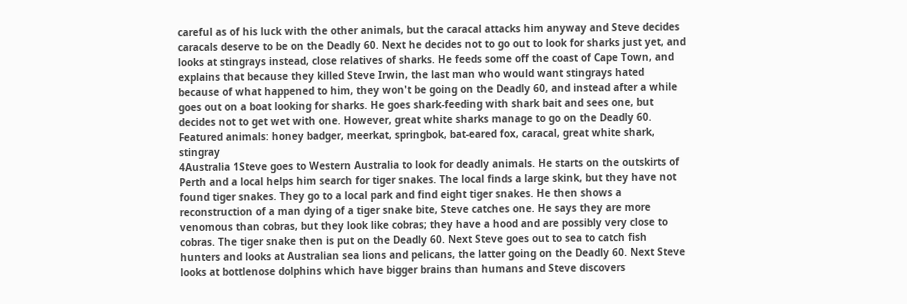careful as of his luck with the other animals, but the caracal attacks him anyway and Steve decides caracals deserve to be on the Deadly 60. Next he decides not to go out to look for sharks just yet, and looks at stingrays instead, close relatives of sharks. He feeds some off the coast of Cape Town, and explains that because they killed Steve Irwin, the last man who would want stingrays hated because of what happened to him, they won't be going on the Deadly 60, and instead after a while goes out on a boat looking for sharks. He goes shark-feeding with shark bait and sees one, but decides not to get wet with one. However, great white sharks manage to go on the Deadly 60. Featured animals: honey badger, meerkat, springbok, bat-eared fox, caracal, great white shark, stingray
4Australia 1Steve goes to Western Australia to look for deadly animals. He starts on the outskirts of Perth and a local helps him search for tiger snakes. The local finds a large skink, but they have not found tiger snakes. They go to a local park and find eight tiger snakes. He then shows a reconstruction of a man dying of a tiger snake bite, Steve catches one. He says they are more venomous than cobras, but they look like cobras; they have a hood and are possibly very close to cobras. The tiger snake then is put on the Deadly 60. Next Steve goes out to sea to catch fish hunters and looks at Australian sea lions and pelicans, the latter going on the Deadly 60. Next Steve looks at bottlenose dolphins which have bigger brains than humans and Steve discovers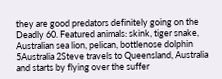they are good predators definitely going on the Deadly 60. Featured animals: skink, tiger snake, Australian sea lion, pelican, bottlenose dolphin
5Australia 2Steve travels to Queensland, Australia and starts by flying over the suffer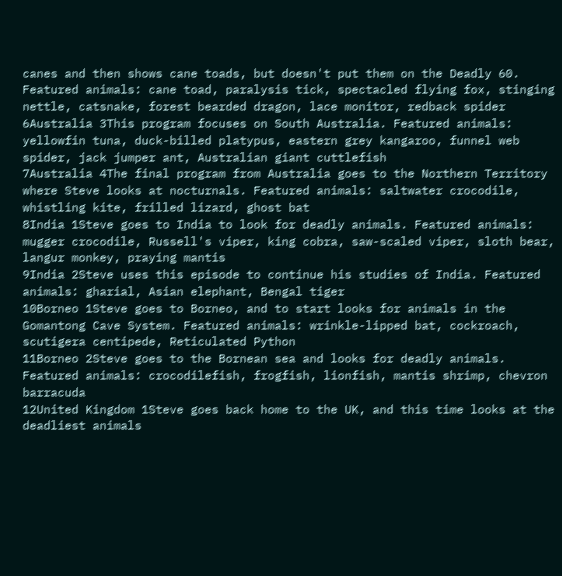canes and then shows cane toads, but doesn't put them on the Deadly 60. Featured animals: cane toad, paralysis tick, spectacled flying fox, stinging nettle, catsnake, forest bearded dragon, lace monitor, redback spider
6Australia 3This program focuses on South Australia. Featured animals: yellowfin tuna, duck-billed platypus, eastern grey kangaroo, funnel web spider, jack jumper ant, Australian giant cuttlefish
7Australia 4The final program from Australia goes to the Northern Territory where Steve looks at nocturnals. Featured animals: saltwater crocodile, whistling kite, frilled lizard, ghost bat
8India 1Steve goes to India to look for deadly animals. Featured animals: mugger crocodile, Russell's viper, king cobra, saw-scaled viper, sloth bear, langur monkey, praying mantis
9India 2Steve uses this episode to continue his studies of India. Featured animals: gharial, Asian elephant, Bengal tiger
10Borneo 1Steve goes to Borneo, and to start looks for animals in the Gomantong Cave System. Featured animals: wrinkle-lipped bat, cockroach, scutigera centipede, Reticulated Python
11Borneo 2Steve goes to the Bornean sea and looks for deadly animals. Featured animals: crocodilefish, frogfish, lionfish, mantis shrimp, chevron barracuda
12United Kingdom 1Steve goes back home to the UK, and this time looks at the deadliest animals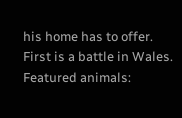his home has to offer. First is a battle in Wales. Featured animals: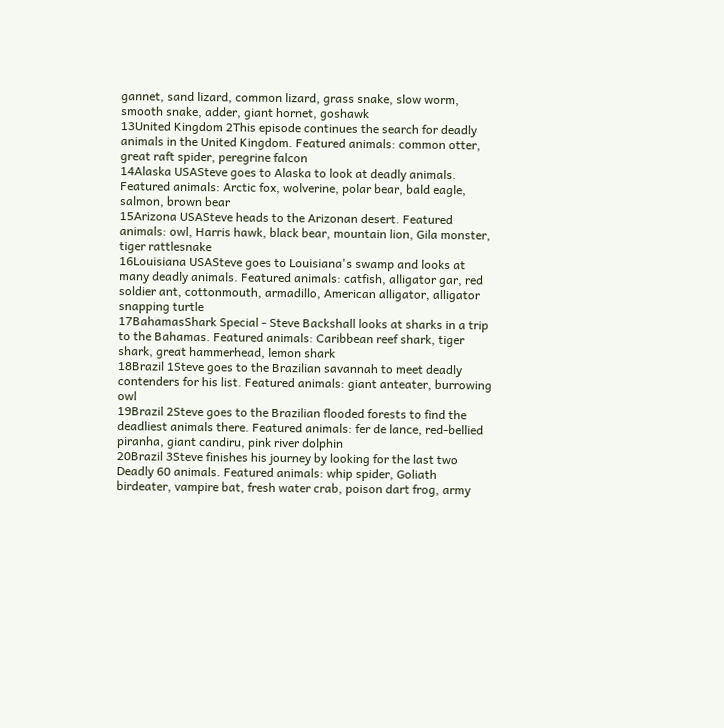gannet, sand lizard, common lizard, grass snake, slow worm, smooth snake, adder, giant hornet, goshawk
13United Kingdom 2This episode continues the search for deadly animals in the United Kingdom. Featured animals: common otter, great raft spider, peregrine falcon
14Alaska USASteve goes to Alaska to look at deadly animals. Featured animals: Arctic fox, wolverine, polar bear, bald eagle, salmon, brown bear
15Arizona USASteve heads to the Arizonan desert. Featured animals: owl, Harris hawk, black bear, mountain lion, Gila monster, tiger rattlesnake
16Louisiana USASteve goes to Louisiana's swamp and looks at many deadly animals. Featured animals: catfish, alligator gar, red soldier ant, cottonmouth, armadillo, American alligator, alligator snapping turtle
17BahamasShark Special - Steve Backshall looks at sharks in a trip to the Bahamas. Featured animals: Caribbean reef shark, tiger shark, great hammerhead, lemon shark
18Brazil 1Steve goes to the Brazilian savannah to meet deadly contenders for his list. Featured animals: giant anteater, burrowing owl
19Brazil 2Steve goes to the Brazilian flooded forests to find the deadliest animals there. Featured animals: fer de lance, red-bellied piranha, giant candiru, pink river dolphin
20Brazil 3Steve finishes his journey by looking for the last two Deadly 60 animals. Featured animals: whip spider, Goliath birdeater, vampire bat, fresh water crab, poison dart frog, army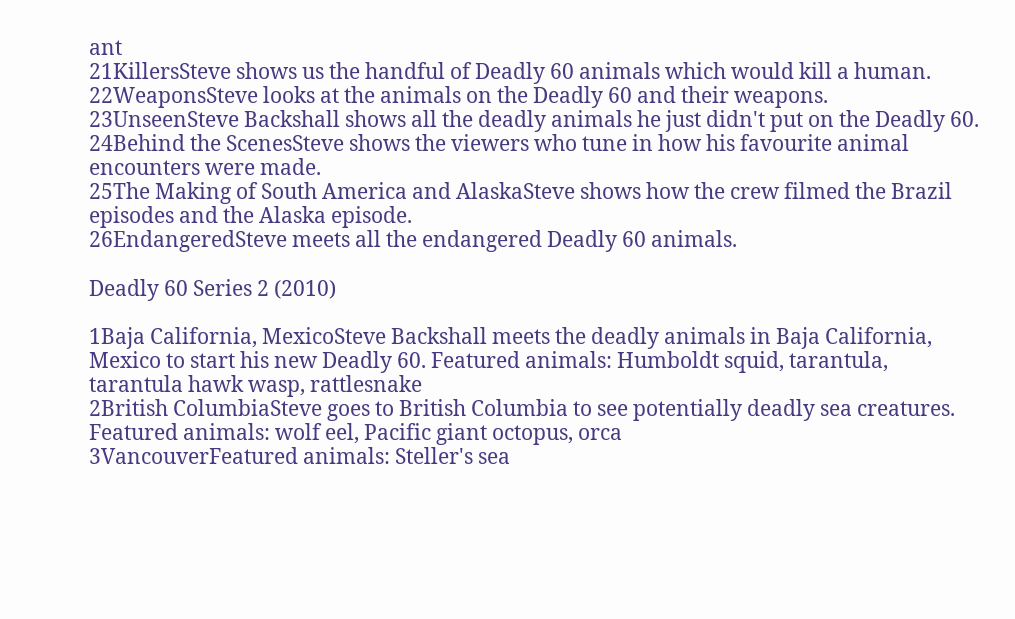ant
21KillersSteve shows us the handful of Deadly 60 animals which would kill a human.
22WeaponsSteve looks at the animals on the Deadly 60 and their weapons.
23UnseenSteve Backshall shows all the deadly animals he just didn't put on the Deadly 60.
24Behind the ScenesSteve shows the viewers who tune in how his favourite animal encounters were made.
25The Making of South America and AlaskaSteve shows how the crew filmed the Brazil episodes and the Alaska episode.
26EndangeredSteve meets all the endangered Deadly 60 animals.

Deadly 60 Series 2 (2010)

1Baja California, MexicoSteve Backshall meets the deadly animals in Baja California, Mexico to start his new Deadly 60. Featured animals: Humboldt squid, tarantula, tarantula hawk wasp, rattlesnake
2British ColumbiaSteve goes to British Columbia to see potentially deadly sea creatures. Featured animals: wolf eel, Pacific giant octopus, orca
3VancouverFeatured animals: Steller's sea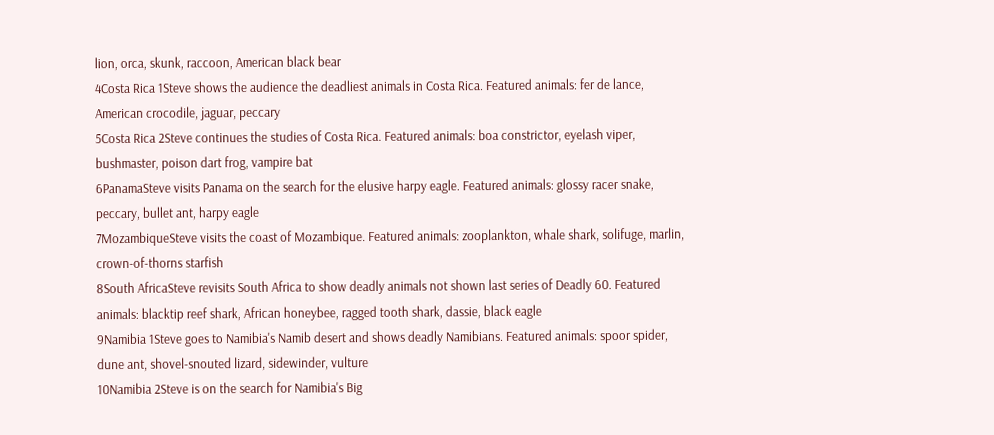lion, orca, skunk, raccoon, American black bear
4Costa Rica 1Steve shows the audience the deadliest animals in Costa Rica. Featured animals: fer de lance, American crocodile, jaguar, peccary
5Costa Rica 2Steve continues the studies of Costa Rica. Featured animals: boa constrictor, eyelash viper, bushmaster, poison dart frog, vampire bat
6PanamaSteve visits Panama on the search for the elusive harpy eagle. Featured animals: glossy racer snake, peccary, bullet ant, harpy eagle
7MozambiqueSteve visits the coast of Mozambique. Featured animals: zooplankton, whale shark, solifuge, marlin, crown-of-thorns starfish
8South AfricaSteve revisits South Africa to show deadly animals not shown last series of Deadly 60. Featured animals: blacktip reef shark, African honeybee, ragged tooth shark, dassie, black eagle
9Namibia 1Steve goes to Namibia's Namib desert and shows deadly Namibians. Featured animals: spoor spider, dune ant, shovel-snouted lizard, sidewinder, vulture
10Namibia 2Steve is on the search for Namibia's Big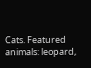Cats. Featured animals: leopard,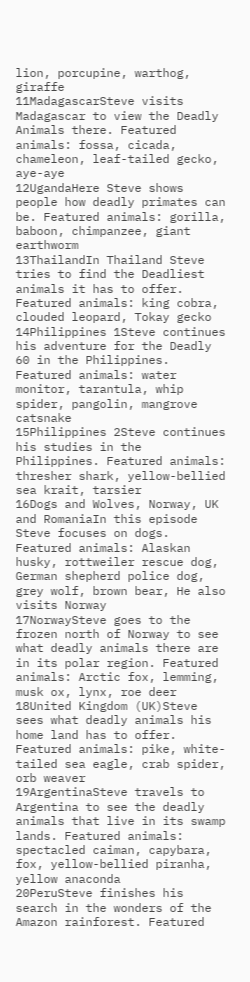lion, porcupine, warthog, giraffe
11MadagascarSteve visits Madagascar to view the Deadly Animals there. Featured animals: fossa, cicada, chameleon, leaf-tailed gecko, aye-aye
12UgandaHere Steve shows people how deadly primates can be. Featured animals: gorilla, baboon, chimpanzee, giant earthworm
13ThailandIn Thailand Steve tries to find the Deadliest animals it has to offer. Featured animals: king cobra, clouded leopard, Tokay gecko
14Philippines 1Steve continues his adventure for the Deadly 60 in the Philippines. Featured animals: water monitor, tarantula, whip spider, pangolin, mangrove catsnake
15Philippines 2Steve continues his studies in the Philippines. Featured animals: thresher shark, yellow-bellied sea krait, tarsier
16Dogs and Wolves, Norway, UK and RomaniaIn this episode Steve focuses on dogs. Featured animals: Alaskan husky, rottweiler rescue dog, German shepherd police dog, grey wolf, brown bear, He also visits Norway
17NorwaySteve goes to the frozen north of Norway to see what deadly animals there are in its polar region. Featured animals: Arctic fox, lemming, musk ox, lynx, roe deer
18United Kingdom (UK)Steve sees what deadly animals his home land has to offer. Featured animals: pike, white-tailed sea eagle, crab spider, orb weaver
19ArgentinaSteve travels to Argentina to see the deadly animals that live in its swamp lands. Featured animals: spectacled caiman, capybara, fox, yellow-bellied piranha, yellow anaconda
20PeruSteve finishes his search in the wonders of the Amazon rainforest. Featured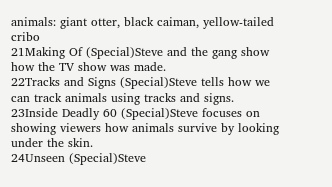animals: giant otter, black caiman, yellow-tailed cribo
21Making Of (Special)Steve and the gang show how the TV show was made.
22Tracks and Signs (Special)Steve tells how we can track animals using tracks and signs.
23Inside Deadly 60 (Special)Steve focuses on showing viewers how animals survive by looking under the skin.
24Unseen (Special)Steve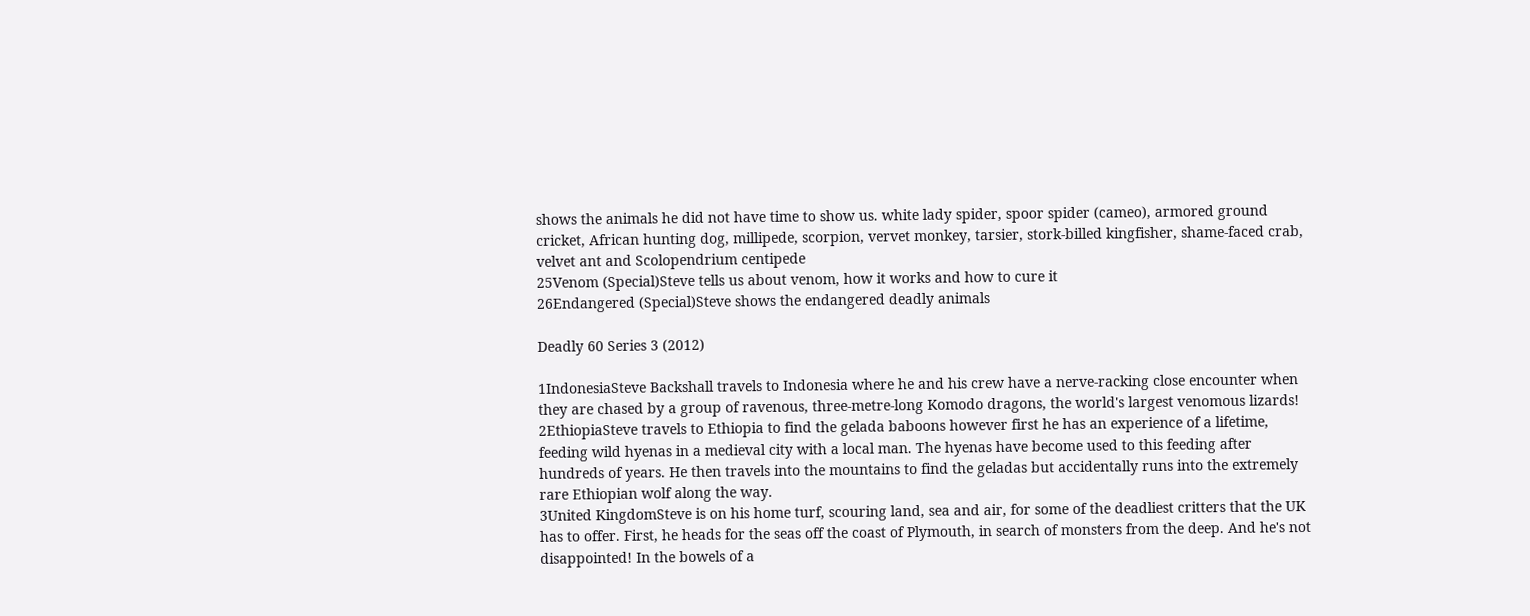shows the animals he did not have time to show us. white lady spider, spoor spider (cameo), armored ground cricket, African hunting dog, millipede, scorpion, vervet monkey, tarsier, stork-billed kingfisher, shame-faced crab, velvet ant and Scolopendrium centipede
25Venom (Special)Steve tells us about venom, how it works and how to cure it
26Endangered (Special)Steve shows the endangered deadly animals

Deadly 60 Series 3 (2012)

1IndonesiaSteve Backshall travels to Indonesia where he and his crew have a nerve-racking close encounter when they are chased by a group of ravenous, three-metre-long Komodo dragons, the world's largest venomous lizards!
2EthiopiaSteve travels to Ethiopia to find the gelada baboons however first he has an experience of a lifetime, feeding wild hyenas in a medieval city with a local man. The hyenas have become used to this feeding after hundreds of years. He then travels into the mountains to find the geladas but accidentally runs into the extremely rare Ethiopian wolf along the way.
3United KingdomSteve is on his home turf, scouring land, sea and air, for some of the deadliest critters that the UK has to offer. First, he heads for the seas off the coast of Plymouth, in search of monsters from the deep. And he's not disappointed! In the bowels of a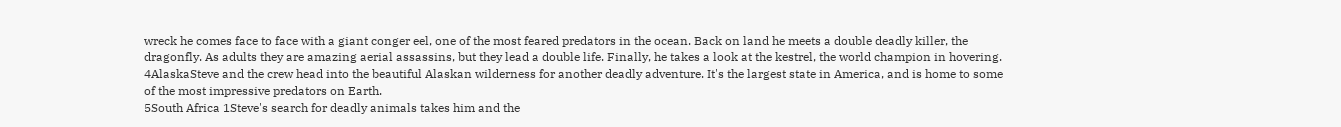wreck he comes face to face with a giant conger eel, one of the most feared predators in the ocean. Back on land he meets a double deadly killer, the dragonfly. As adults they are amazing aerial assassins, but they lead a double life. Finally, he takes a look at the kestrel, the world champion in hovering.
4AlaskaSteve and the crew head into the beautiful Alaskan wilderness for another deadly adventure. It's the largest state in America, and is home to some of the most impressive predators on Earth.
5South Africa 1Steve's search for deadly animals takes him and the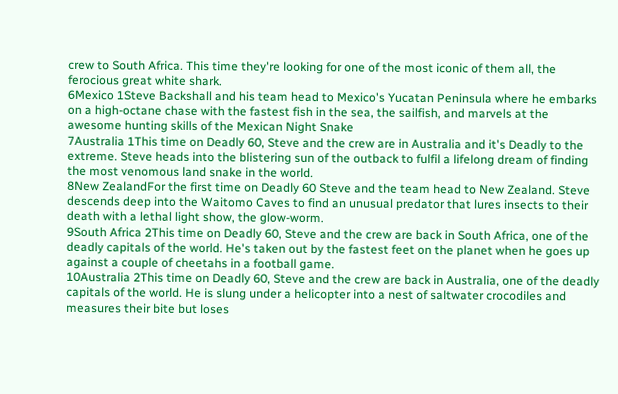crew to South Africa. This time they're looking for one of the most iconic of them all, the ferocious great white shark.
6Mexico 1Steve Backshall and his team head to Mexico's Yucatan Peninsula where he embarks on a high-octane chase with the fastest fish in the sea, the sailfish, and marvels at the awesome hunting skills of the Mexican Night Snake
7Australia 1This time on Deadly 60, Steve and the crew are in Australia and it's Deadly to the extreme. Steve heads into the blistering sun of the outback to fulfil a lifelong dream of finding the most venomous land snake in the world.
8New ZealandFor the first time on Deadly 60 Steve and the team head to New Zealand. Steve descends deep into the Waitomo Caves to find an unusual predator that lures insects to their death with a lethal light show, the glow-worm.
9South Africa 2This time on Deadly 60, Steve and the crew are back in South Africa, one of the deadly capitals of the world. He's taken out by the fastest feet on the planet when he goes up against a couple of cheetahs in a football game.
10Australia 2This time on Deadly 60, Steve and the crew are back in Australia, one of the deadly capitals of the world. He is slung under a helicopter into a nest of saltwater crocodiles and measures their bite but loses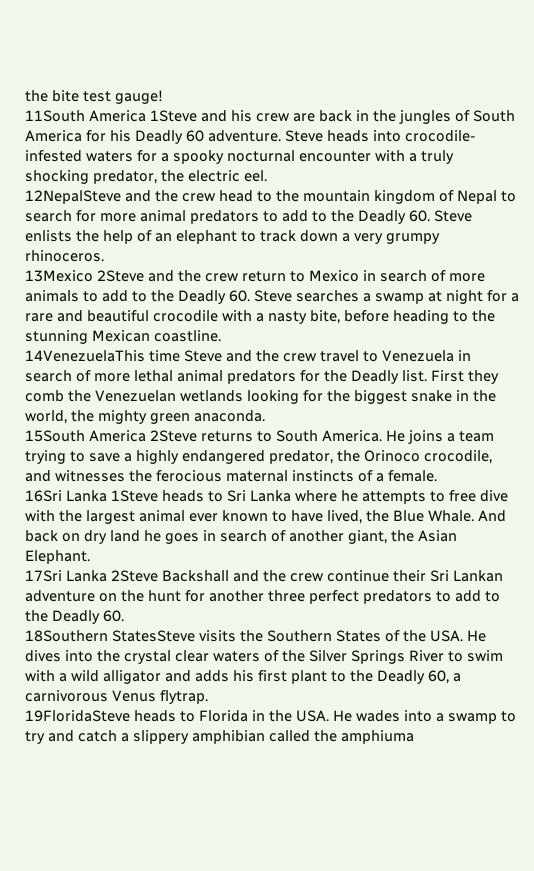the bite test gauge!
11South America 1Steve and his crew are back in the jungles of South America for his Deadly 60 adventure. Steve heads into crocodile-infested waters for a spooky nocturnal encounter with a truly shocking predator, the electric eel.
12NepalSteve and the crew head to the mountain kingdom of Nepal to search for more animal predators to add to the Deadly 60. Steve enlists the help of an elephant to track down a very grumpy rhinoceros.
13Mexico 2Steve and the crew return to Mexico in search of more animals to add to the Deadly 60. Steve searches a swamp at night for a rare and beautiful crocodile with a nasty bite, before heading to the stunning Mexican coastline.
14VenezuelaThis time Steve and the crew travel to Venezuela in search of more lethal animal predators for the Deadly list. First they comb the Venezuelan wetlands looking for the biggest snake in the world, the mighty green anaconda.
15South America 2Steve returns to South America. He joins a team trying to save a highly endangered predator, the Orinoco crocodile, and witnesses the ferocious maternal instincts of a female.
16Sri Lanka 1Steve heads to Sri Lanka where he attempts to free dive with the largest animal ever known to have lived, the Blue Whale. And back on dry land he goes in search of another giant, the Asian Elephant.
17Sri Lanka 2Steve Backshall and the crew continue their Sri Lankan adventure on the hunt for another three perfect predators to add to the Deadly 60.
18Southern StatesSteve visits the Southern States of the USA. He dives into the crystal clear waters of the Silver Springs River to swim with a wild alligator and adds his first plant to the Deadly 60, a carnivorous Venus flytrap.
19FloridaSteve heads to Florida in the USA. He wades into a swamp to try and catch a slippery amphibian called the amphiuma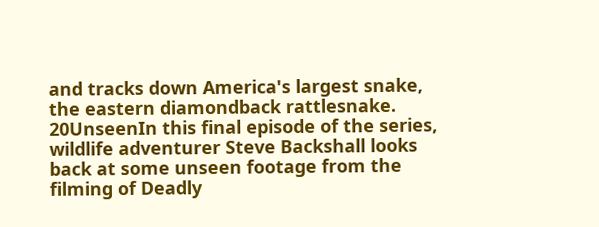and tracks down America's largest snake, the eastern diamondback rattlesnake.
20UnseenIn this final episode of the series, wildlife adventurer Steve Backshall looks back at some unseen footage from the filming of Deadly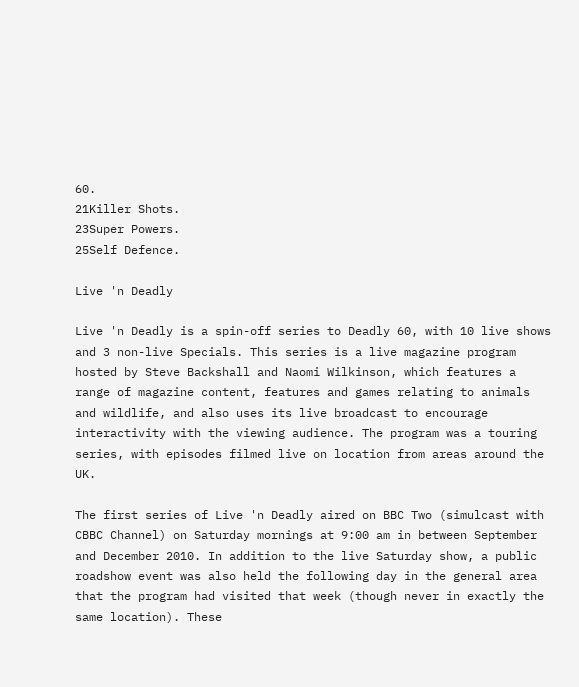60.
21Killer Shots.
23Super Powers.
25Self Defence.

Live 'n Deadly

Live 'n Deadly is a spin-off series to Deadly 60, with 10 live shows and 3 non-live Specials. This series is a live magazine program hosted by Steve Backshall and Naomi Wilkinson, which features a range of magazine content, features and games relating to animals and wildlife, and also uses its live broadcast to encourage interactivity with the viewing audience. The program was a touring series, with episodes filmed live on location from areas around the UK.

The first series of Live 'n Deadly aired on BBC Two (simulcast with CBBC Channel) on Saturday mornings at 9:00 am in between September and December 2010. In addition to the live Saturday show, a public roadshow event was also held the following day in the general area that the program had visited that week (though never in exactly the same location). These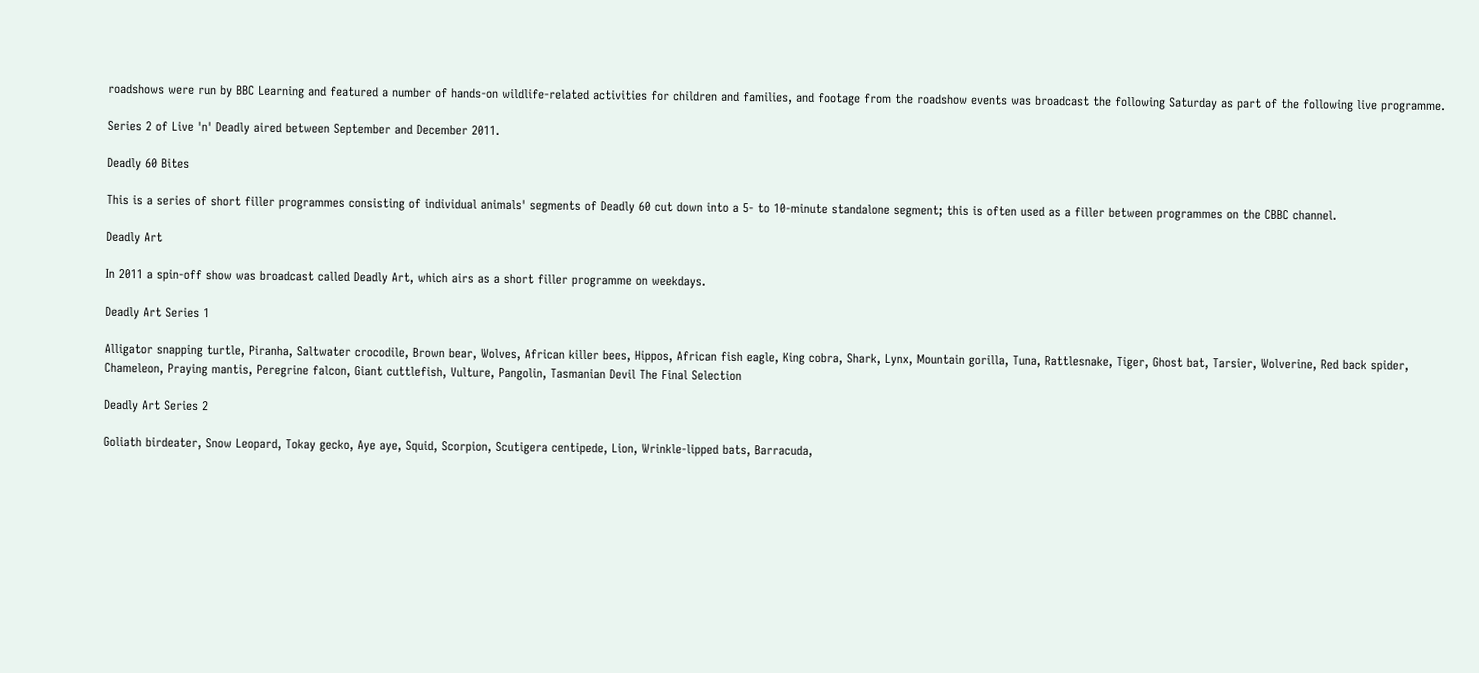roadshows were run by BBC Learning and featured a number of hands-on wildlife-related activities for children and families, and footage from the roadshow events was broadcast the following Saturday as part of the following live programme.

Series 2 of Live 'n' Deadly aired between September and December 2011.

Deadly 60 Bites

This is a series of short filler programmes consisting of individual animals' segments of Deadly 60 cut down into a 5- to 10-minute standalone segment; this is often used as a filler between programmes on the CBBC channel.

Deadly Art

In 2011 a spin-off show was broadcast called Deadly Art, which airs as a short filler programme on weekdays.

Deadly Art Series 1

Alligator snapping turtle, Piranha, Saltwater crocodile, Brown bear, Wolves, African killer bees, Hippos, African fish eagle, King cobra, Shark, Lynx, Mountain gorilla, Tuna, Rattlesnake, Tiger, Ghost bat, Tarsier, Wolverine, Red back spider, Chameleon, Praying mantis, Peregrine falcon, Giant cuttlefish, Vulture, Pangolin, Tasmanian Devil The Final Selection

Deadly Art Series 2

Goliath birdeater, Snow Leopard, Tokay gecko, Aye aye, Squid, Scorpion, Scutigera centipede, Lion, Wrinkle-lipped bats, Barracuda,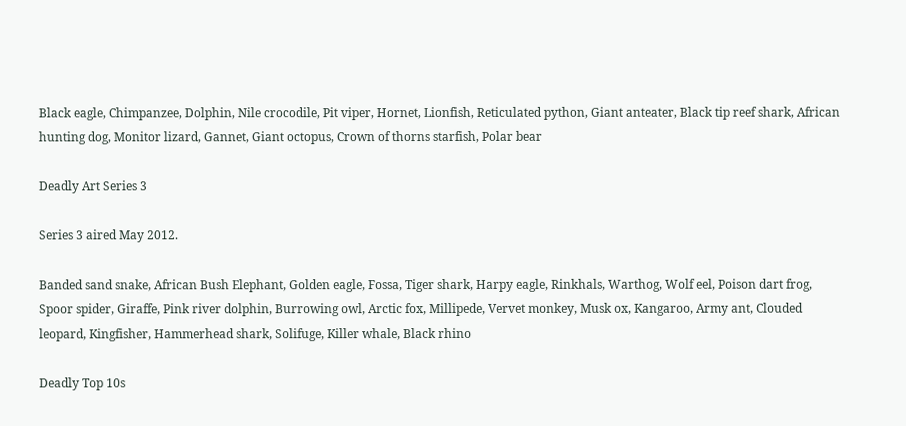Black eagle, Chimpanzee, Dolphin, Nile crocodile, Pit viper, Hornet, Lionfish, Reticulated python, Giant anteater, Black tip reef shark, African hunting dog, Monitor lizard, Gannet, Giant octopus, Crown of thorns starfish, Polar bear

Deadly Art Series 3

Series 3 aired May 2012.

Banded sand snake, African Bush Elephant, Golden eagle, Fossa, Tiger shark, Harpy eagle, Rinkhals, Warthog, Wolf eel, Poison dart frog, Spoor spider, Giraffe, Pink river dolphin, Burrowing owl, Arctic fox, Millipede, Vervet monkey, Musk ox, Kangaroo, Army ant, Clouded leopard, Kingfisher, Hammerhead shark, Solifuge, Killer whale, Black rhino

Deadly Top 10s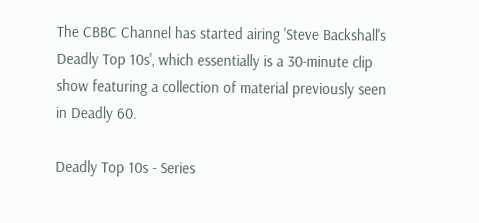The CBBC Channel has started airing 'Steve Backshall's Deadly Top 10s', which essentially is a 30-minute clip show featuring a collection of material previously seen in Deadly 60.

Deadly Top 10s - Series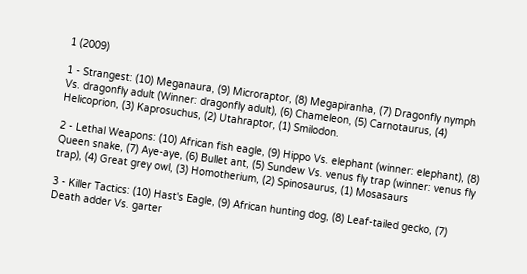1 (2009)

1 - Strangest: (10) Meganaura, (9) Microraptor, (8) Megapiranha, (7) Dragonfly nymph Vs. dragonfly adult (Winner: dragonfly adult), (6) Chameleon, (5) Carnotaurus, (4) Helicoprion, (3) Kaprosuchus, (2) Utahraptor, (1) Smilodon.

2 - Lethal Weapons: (10) African fish eagle, (9) Hippo Vs. elephant (winner: elephant), (8) Queen snake, (7) Aye-aye, (6) Bullet ant, (5) Sundew Vs. venus fly trap (winner: venus fly trap), (4) Great grey owl, (3) Homotherium, (2) Spinosaurus, (1) Mosasaurs

3 - Killer Tactics: (10) Hast's Eagle, (9) African hunting dog, (8) Leaf-tailed gecko, (7) Death adder Vs. garter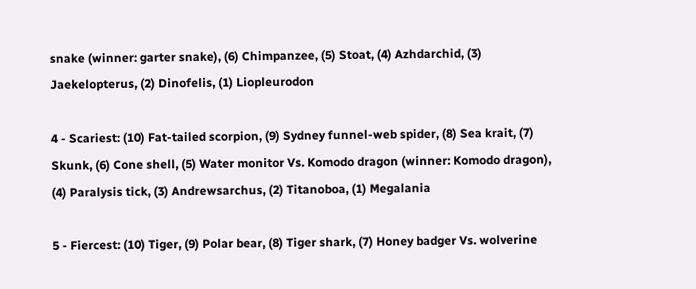snake (winner: garter snake), (6) Chimpanzee, (5) Stoat, (4) Azhdarchid, (3) Jaekelopterus, (2) Dinofelis, (1) Liopleurodon

4 - Scariest: (10) Fat-tailed scorpion, (9) Sydney funnel-web spider, (8) Sea krait, (7) Skunk, (6) Cone shell, (5) Water monitor Vs. Komodo dragon (winner: Komodo dragon), (4) Paralysis tick, (3) Andrewsarchus, (2) Titanoboa, (1) Megalania

5 - Fiercest: (10) Tiger, (9) Polar bear, (8) Tiger shark, (7) Honey badger Vs. wolverine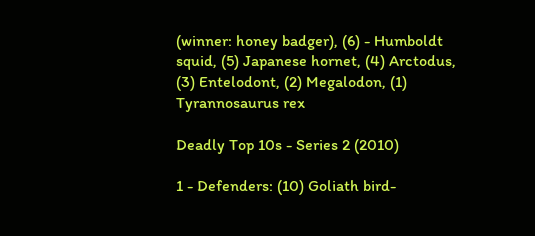(winner: honey badger), (6) - Humboldt squid, (5) Japanese hornet, (4) Arctodus, (3) Entelodont, (2) Megalodon, (1) Tyrannosaurus rex

Deadly Top 10s - Series 2 (2010)

1 - Defenders: (10) Goliath bird-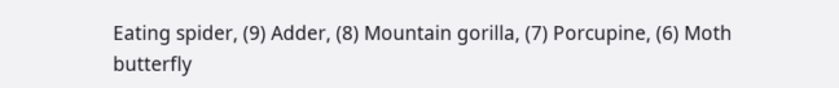Eating spider, (9) Adder, (8) Mountain gorilla, (7) Porcupine, (6) Moth butterfly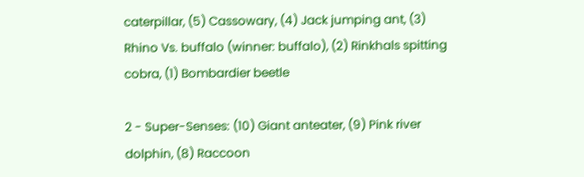caterpillar, (5) Cassowary, (4) Jack jumping ant, (3) Rhino Vs. buffalo (winner: buffalo), (2) Rinkhals spitting cobra, (1) Bombardier beetle

2 - Super-Senses: (10) Giant anteater, (9) Pink river dolphin, (8) Raccoon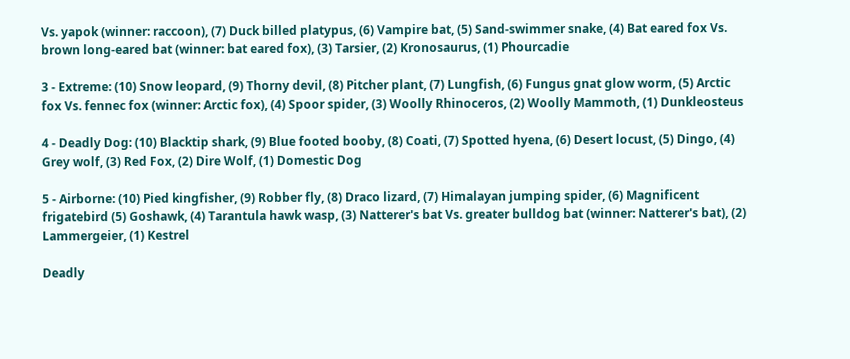Vs. yapok (winner: raccoon), (7) Duck billed platypus, (6) Vampire bat, (5) Sand-swimmer snake, (4) Bat eared fox Vs. brown long-eared bat (winner: bat eared fox), (3) Tarsier, (2) Kronosaurus, (1) Phourcadie

3 - Extreme: (10) Snow leopard, (9) Thorny devil, (8) Pitcher plant, (7) Lungfish, (6) Fungus gnat glow worm, (5) Arctic fox Vs. fennec fox (winner: Arctic fox), (4) Spoor spider, (3) Woolly Rhinoceros, (2) Woolly Mammoth, (1) Dunkleosteus

4 - Deadly Dog: (10) Blacktip shark, (9) Blue footed booby, (8) Coati, (7) Spotted hyena, (6) Desert locust, (5) Dingo, (4) Grey wolf, (3) Red Fox, (2) Dire Wolf, (1) Domestic Dog

5 - Airborne: (10) Pied kingfisher, (9) Robber fly, (8) Draco lizard, (7) Himalayan jumping spider, (6) Magnificent frigatebird (5) Goshawk, (4) Tarantula hawk wasp, (3) Natterer's bat Vs. greater bulldog bat (winner: Natterer's bat), (2) Lammergeier, (1) Kestrel

Deadly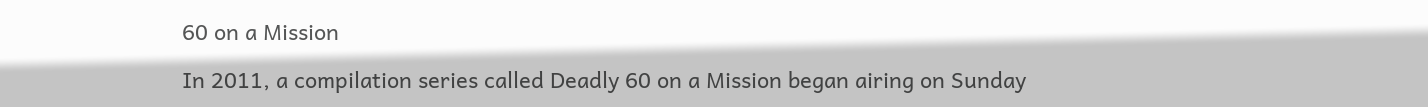60 on a Mission

In 2011, a compilation series called Deadly 60 on a Mission began airing on Sunday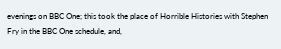evenings on BBC One; this took the place of Horrible Histories with Stephen Fry in the BBC One schedule, and,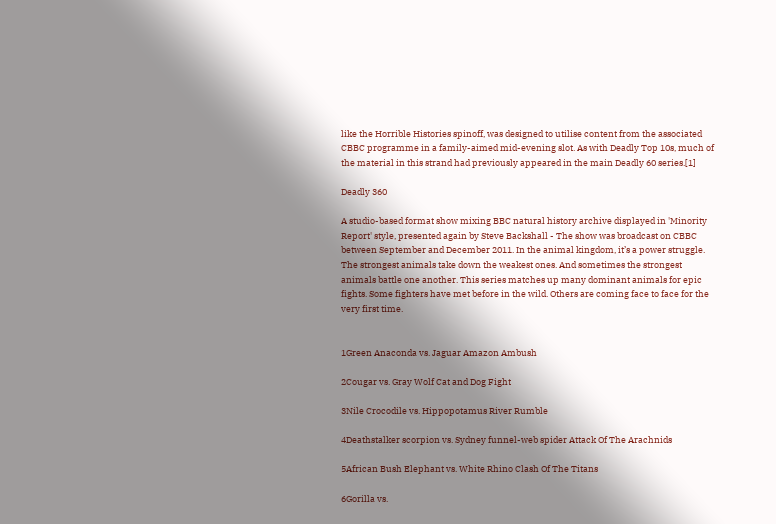like the Horrible Histories spinoff, was designed to utilise content from the associated CBBC programme in a family-aimed mid-evening slot. As with Deadly Top 10s, much of the material in this strand had previously appeared in the main Deadly 60 series.[1]

Deadly 360

A studio-based format show mixing BBC natural history archive displayed in 'Minority Report' style, presented again by Steve Backshall - The show was broadcast on CBBC between September and December 2011. In the animal kingdom, it’s a power struggle. The strongest animals take down the weakest ones. And sometimes the strongest animals battle one another. This series matches up many dominant animals for epic fights. Some fighters have met before in the wild. Others are coming face to face for the very first time.


1Green Anaconda vs. Jaguar Amazon Ambush

2Cougar vs. Gray Wolf Cat and Dog Fight

3Nile Crocodile vs. Hippopotamus River Rumble

4Deathstalker scorpion vs. Sydney funnel-web spider Attack Of The Arachnids

5African Bush Elephant vs. White Rhino Clash Of The Titans

6Gorilla vs.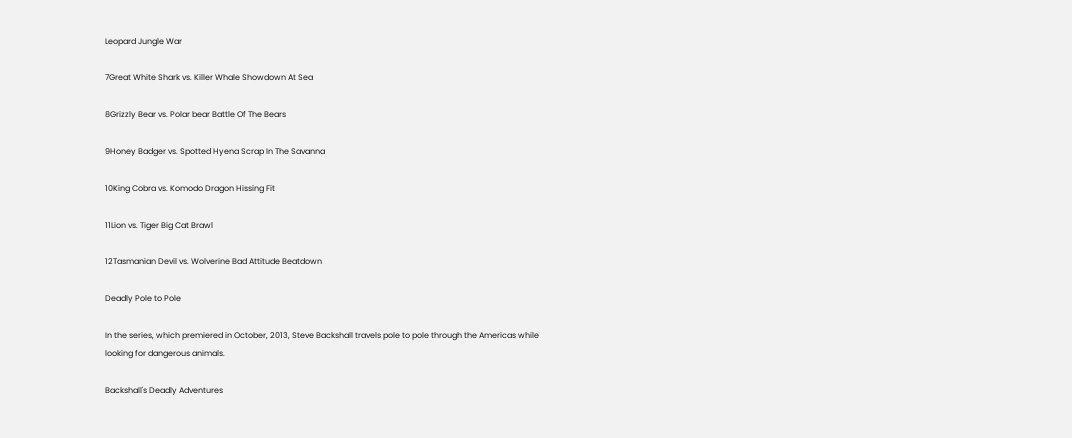Leopard Jungle War

7Great White Shark vs. Killer Whale Showdown At Sea

8Grizzly Bear vs. Polar bear Battle Of The Bears

9Honey Badger vs. Spotted Hyena Scrap In The Savanna

10King Cobra vs. Komodo Dragon Hissing Fit

11Lion vs. Tiger Big Cat Brawl

12Tasmanian Devil vs. Wolverine Bad Attitude Beatdown

Deadly Pole to Pole

In the series, which premiered in October, 2013, Steve Backshall travels pole to pole through the Americas while looking for dangerous animals.

Backshall's Deadly Adventures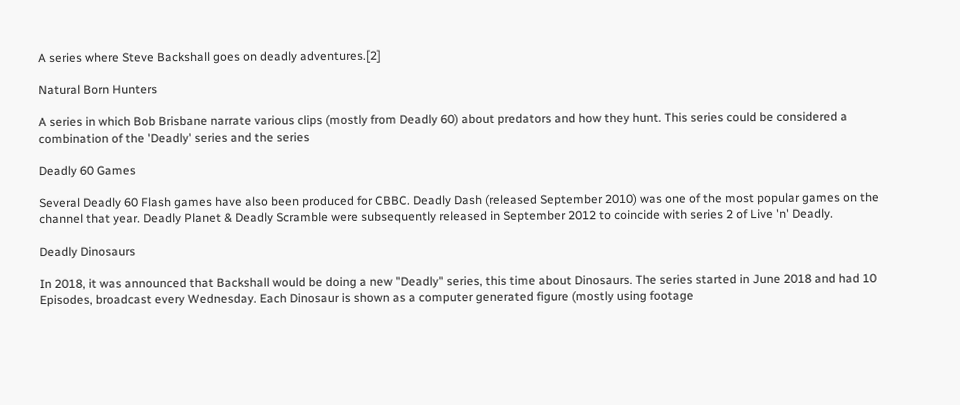A series where Steve Backshall goes on deadly adventures.[2]

Natural Born Hunters

A series in which Bob Brisbane narrate various clips (mostly from Deadly 60) about predators and how they hunt. This series could be considered a combination of the 'Deadly' series and the series

Deadly 60 Games

Several Deadly 60 Flash games have also been produced for CBBC. Deadly Dash (released September 2010) was one of the most popular games on the channel that year. Deadly Planet & Deadly Scramble were subsequently released in September 2012 to coincide with series 2 of Live 'n' Deadly.

Deadly Dinosaurs

In 2018, it was announced that Backshall would be doing a new "Deadly" series, this time about Dinosaurs. The series started in June 2018 and had 10 Episodes, broadcast every Wednesday. Each Dinosaur is shown as a computer generated figure (mostly using footage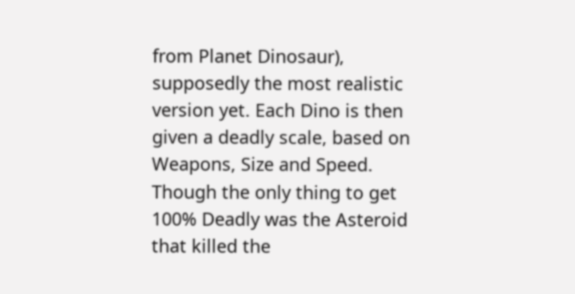from Planet Dinosaur), supposedly the most realistic version yet. Each Dino is then given a deadly scale, based on Weapons, Size and Speed. Though the only thing to get 100% Deadly was the Asteroid that killed the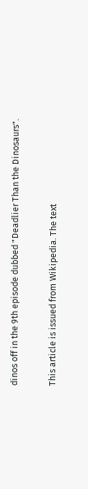dinos off in the 9th episode dubbed "Deadlier Than the Dinosaurs".


This article is issued from Wikipedia. The text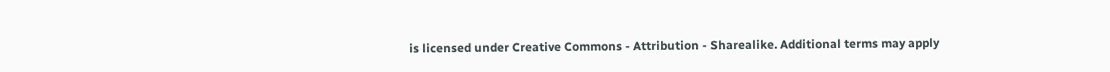is licensed under Creative Commons - Attribution - Sharealike. Additional terms may apply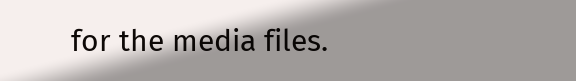for the media files.